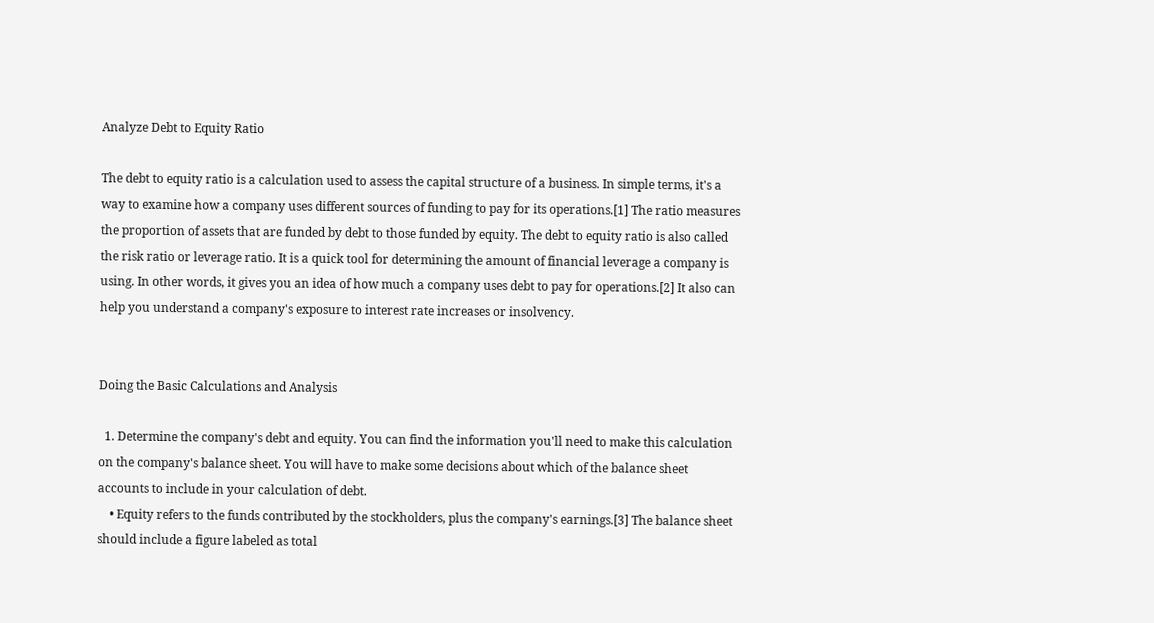Analyze Debt to Equity Ratio

The debt to equity ratio is a calculation used to assess the capital structure of a business. In simple terms, it's a way to examine how a company uses different sources of funding to pay for its operations.[1] The ratio measures the proportion of assets that are funded by debt to those funded by equity. The debt to equity ratio is also called the risk ratio or leverage ratio. It is a quick tool for determining the amount of financial leverage a company is using. In other words, it gives you an idea of how much a company uses debt to pay for operations.[2] It also can help you understand a company's exposure to interest rate increases or insolvency.


Doing the Basic Calculations and Analysis

  1. Determine the company's debt and equity. You can find the information you'll need to make this calculation on the company's balance sheet. You will have to make some decisions about which of the balance sheet accounts to include in your calculation of debt.
    • Equity refers to the funds contributed by the stockholders, plus the company's earnings.[3] The balance sheet should include a figure labeled as total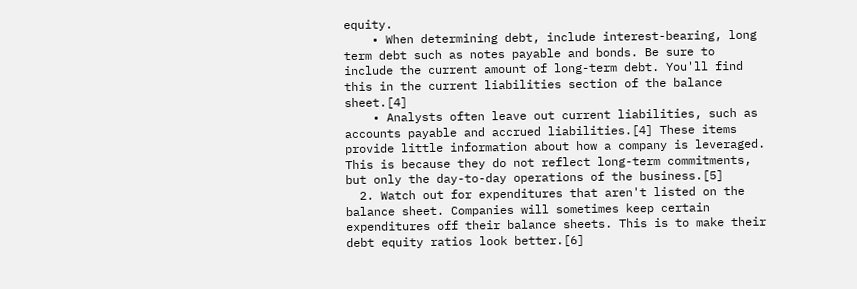equity.
    • When determining debt, include interest-bearing, long term debt such as notes payable and bonds. Be sure to include the current amount of long-term debt. You'll find this in the current liabilities section of the balance sheet.[4]
    • Analysts often leave out current liabilities, such as accounts payable and accrued liabilities.[4] These items provide little information about how a company is leveraged. This is because they do not reflect long-term commitments, but only the day-to-day operations of the business.[5]
  2. Watch out for expenditures that aren't listed on the balance sheet. Companies will sometimes keep certain expenditures off their balance sheets. This is to make their debt equity ratios look better.[6]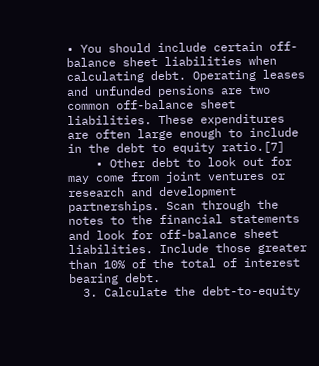• You should include certain off-balance sheet liabilities when calculating debt. Operating leases and unfunded pensions are two common off-balance sheet liabilities. These expenditures are often large enough to include in the debt to equity ratio.[7]
    • Other debt to look out for may come from joint ventures or research and development partnerships. Scan through the notes to the financial statements and look for off-balance sheet liabilities. Include those greater than 10% of the total of interest bearing debt.
  3. Calculate the debt-to-equity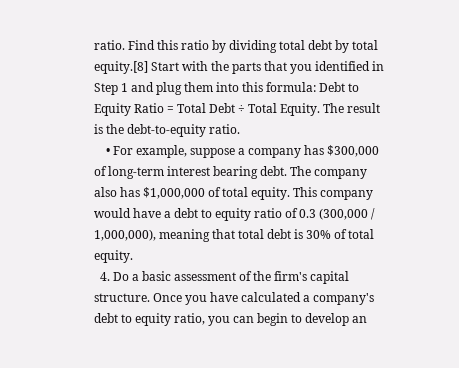ratio. Find this ratio by dividing total debt by total equity.[8] Start with the parts that you identified in Step 1 and plug them into this formula: Debt to Equity Ratio = Total Debt ÷ Total Equity. The result is the debt-to-equity ratio.
    • For example, suppose a company has $300,000 of long-term interest bearing debt. The company also has $1,000,000 of total equity. This company would have a debt to equity ratio of 0.3 (300,000 / 1,000,000), meaning that total debt is 30% of total equity.
  4. Do a basic assessment of the firm's capital structure. Once you have calculated a company's debt to equity ratio, you can begin to develop an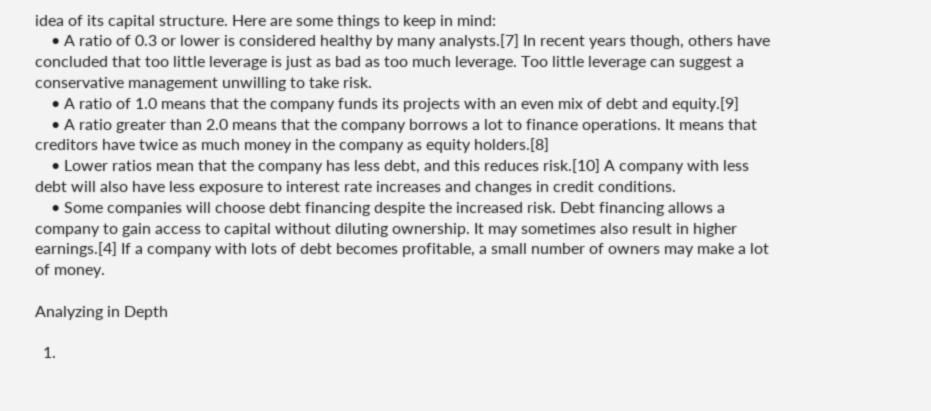idea of its capital structure. Here are some things to keep in mind:
    • A ratio of 0.3 or lower is considered healthy by many analysts.[7] In recent years though, others have concluded that too little leverage is just as bad as too much leverage. Too little leverage can suggest a conservative management unwilling to take risk.
    • A ratio of 1.0 means that the company funds its projects with an even mix of debt and equity.[9]
    • A ratio greater than 2.0 means that the company borrows a lot to finance operations. It means that creditors have twice as much money in the company as equity holders.[8]
    • Lower ratios mean that the company has less debt, and this reduces risk.[10] A company with less debt will also have less exposure to interest rate increases and changes in credit conditions.
    • Some companies will choose debt financing despite the increased risk. Debt financing allows a company to gain access to capital without diluting ownership. It may sometimes also result in higher earnings.[4] If a company with lots of debt becomes profitable, a small number of owners may make a lot of money.

Analyzing in Depth

  1.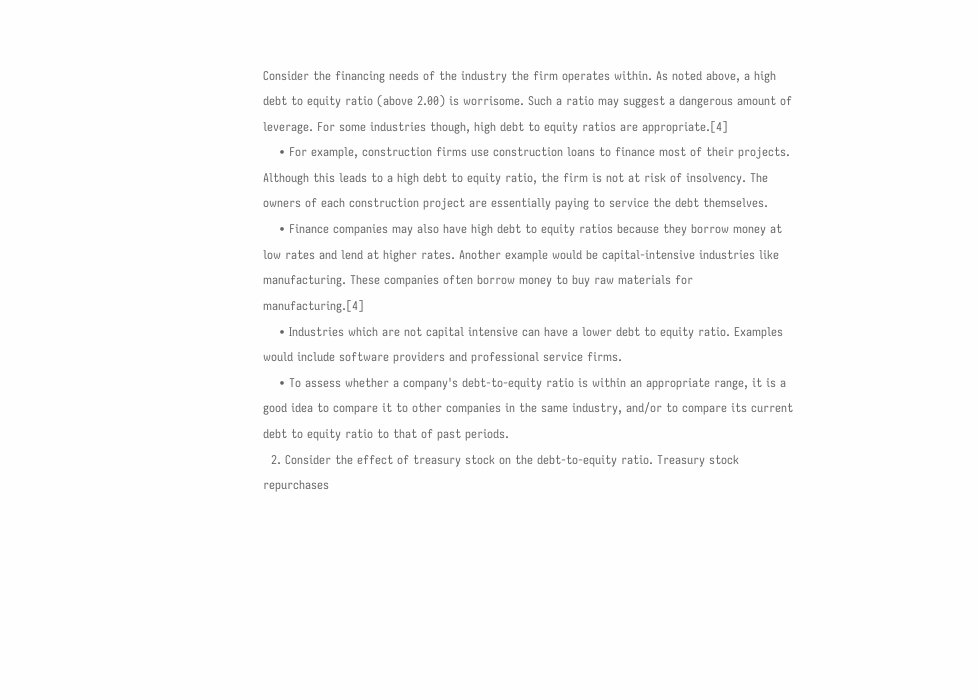Consider the financing needs of the industry the firm operates within. As noted above, a high debt to equity ratio (above 2.00) is worrisome. Such a ratio may suggest a dangerous amount of leverage. For some industries though, high debt to equity ratios are appropriate.[4]
    • For example, construction firms use construction loans to finance most of their projects. Although this leads to a high debt to equity ratio, the firm is not at risk of insolvency. The owners of each construction project are essentially paying to service the debt themselves.
    • Finance companies may also have high debt to equity ratios because they borrow money at low rates and lend at higher rates. Another example would be capital-intensive industries like manufacturing. These companies often borrow money to buy raw materials for manufacturing.[4]
    • Industries which are not capital intensive can have a lower debt to equity ratio. Examples would include software providers and professional service firms.
    • To assess whether a company's debt-to-equity ratio is within an appropriate range, it is a good idea to compare it to other companies in the same industry, and/or to compare its current debt to equity ratio to that of past periods.
  2. Consider the effect of treasury stock on the debt-to-equity ratio. Treasury stock repurchases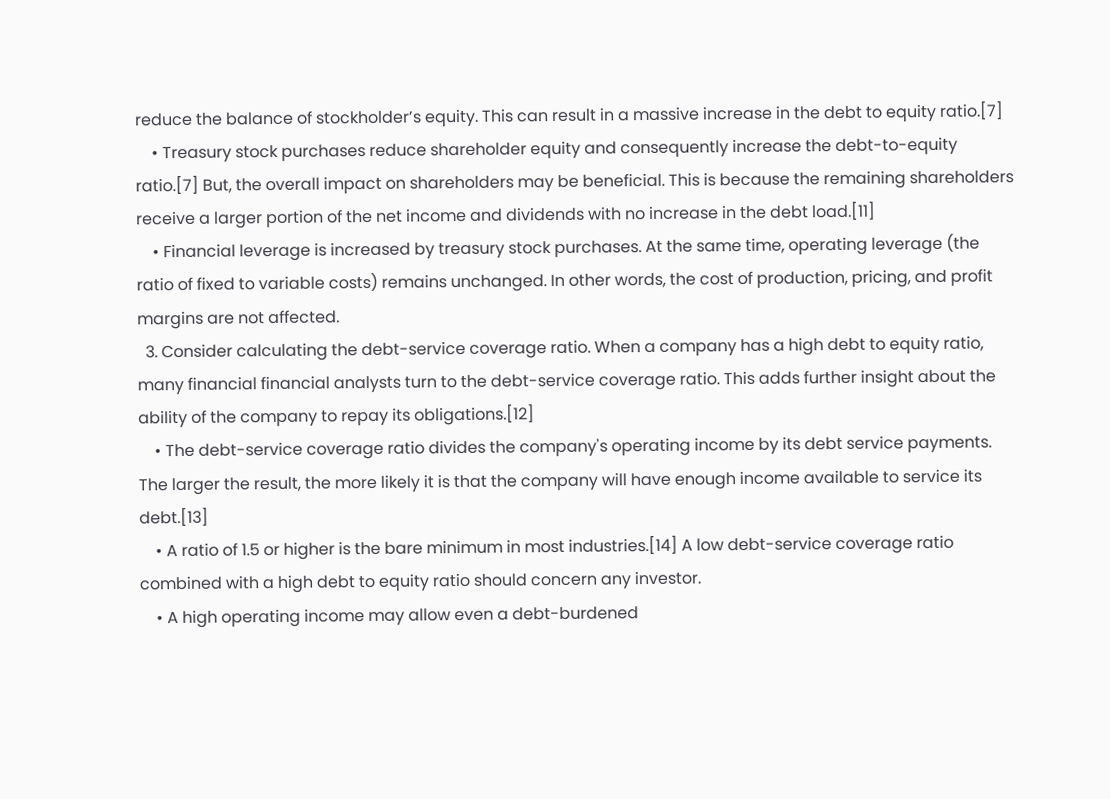reduce the balance of stockholder’s equity. This can result in a massive increase in the debt to equity ratio.[7]
    • Treasury stock purchases reduce shareholder equity and consequently increase the debt-to-equity ratio.[7] But, the overall impact on shareholders may be beneficial. This is because the remaining shareholders receive a larger portion of the net income and dividends with no increase in the debt load.[11]
    • Financial leverage is increased by treasury stock purchases. At the same time, operating leverage (the ratio of fixed to variable costs) remains unchanged. In other words, the cost of production, pricing, and profit margins are not affected.
  3. Consider calculating the debt-service coverage ratio. When a company has a high debt to equity ratio, many financial financial analysts turn to the debt-service coverage ratio. This adds further insight about the ability of the company to repay its obligations.[12]
    • The debt-service coverage ratio divides the company's operating income by its debt service payments. The larger the result, the more likely it is that the company will have enough income available to service its debt.[13]
    • A ratio of 1.5 or higher is the bare minimum in most industries.[14] A low debt-service coverage ratio combined with a high debt to equity ratio should concern any investor.
    • A high operating income may allow even a debt-burdened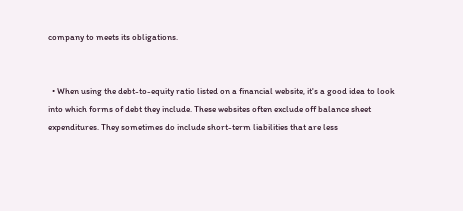company to meets its obligations.


  • When using the debt-to-equity ratio listed on a financial website, it's a good idea to look into which forms of debt they include. These websites often exclude off balance sheet expenditures. They sometimes do include short-term liabilities that are less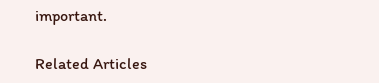important.

Related Articles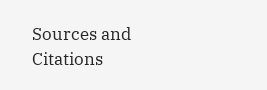Sources and Citations